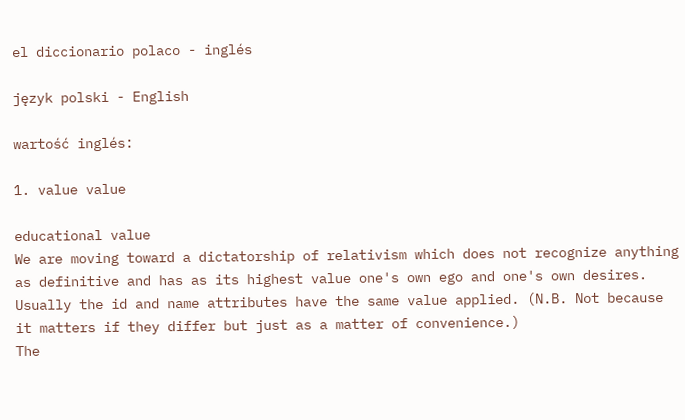el diccionario polaco - inglés

język polski - English

wartość inglés:

1. value value

educational value
We are moving toward a dictatorship of relativism which does not recognize anything as definitive and has as its highest value one's own ego and one's own desires.
Usually the id and name attributes have the same value applied. (N.B. Not because it matters if they differ but just as a matter of convenience.)
The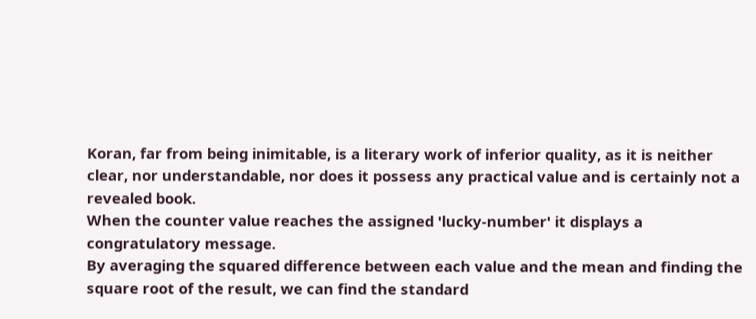Koran, far from being inimitable, is a literary work of inferior quality, as it is neither clear, nor understandable, nor does it possess any practical value and is certainly not a revealed book.
When the counter value reaches the assigned 'lucky-number' it displays a congratulatory message.
By averaging the squared difference between each value and the mean and finding the square root of the result, we can find the standard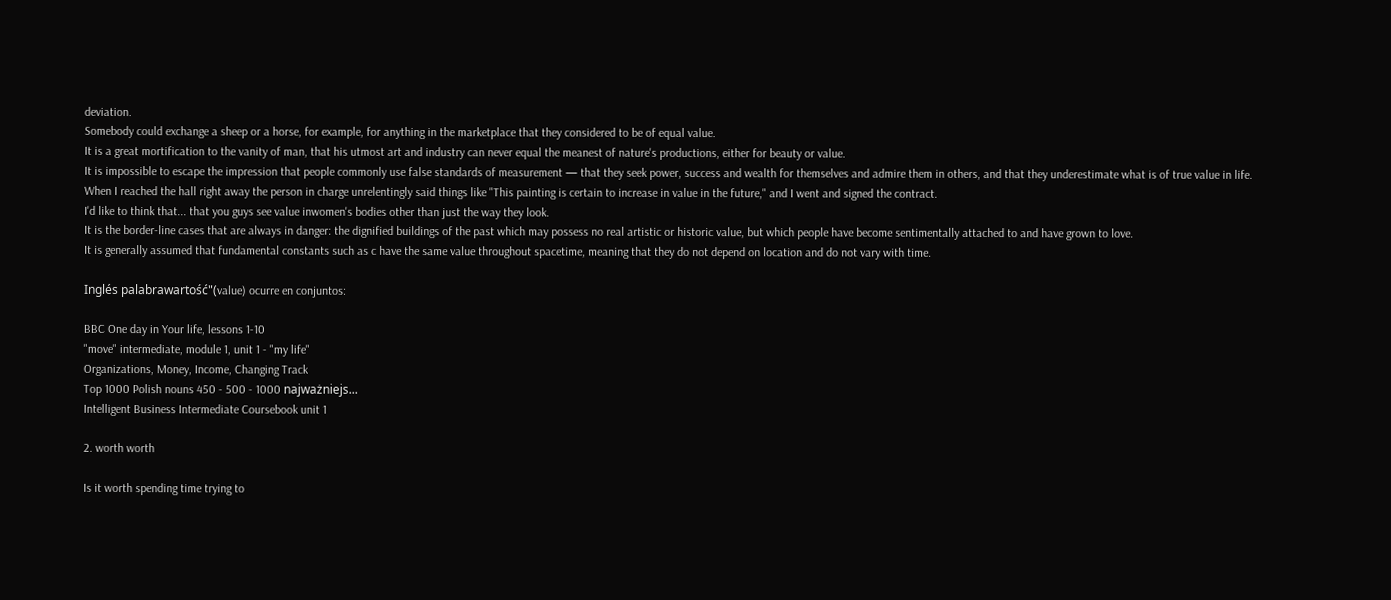deviation.
Somebody could exchange a sheep or a horse, for example, for anything in the marketplace that they considered to be of equal value.
It is a great mortification to the vanity of man, that his utmost art and industry can never equal the meanest of nature's productions, either for beauty or value.
It is impossible to escape the impression that people commonly use false standards of measurement — that they seek power, success and wealth for themselves and admire them in others, and that they underestimate what is of true value in life.
When I reached the hall right away the person in charge unrelentingly said things like "This painting is certain to increase in value in the future," and I went and signed the contract.
I'd like to think that... that you guys see value inwomen's bodies other than just the way they look.
It is the border-line cases that are always in danger: the dignified buildings of the past which may possess no real artistic or historic value, but which people have become sentimentally attached to and have grown to love.
It is generally assumed that fundamental constants such as c have the same value throughout spacetime, meaning that they do not depend on location and do not vary with time.

Inglés palabrawartość"(value) ocurre en conjuntos:

BBC One day in Your life, lessons 1-10
"move" intermediate, module 1, unit 1 - "my life"
Organizations, Money, Income, Changing Track
Top 1000 Polish nouns 450 - 500 - 1000 najważniejs...
Intelligent Business Intermediate Coursebook unit 1

2. worth worth

Is it worth spending time trying to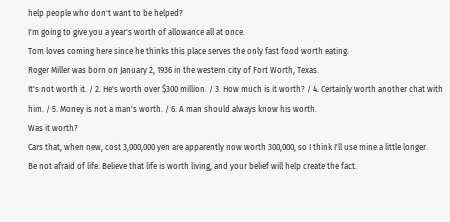help people who don't want to be helped?
I'm going to give you a year's worth of allowance all at once.
Tom loves coming here since he thinks this place serves the only fast food worth eating.
Roger Miller was born on January 2, 1936 in the western city of Fort Worth, Texas.
It's not worth it. / 2. He's worth over $300 million. / 3. How much is it worth? / 4. Certainly worth another chat with him. / 5. Money is not a man's worth. / 6. A man should always know his worth.
Was it worth?
Cars that, when new, cost 3,000,000 yen are apparently now worth 300,000, so I think I'll use mine a little longer.
Be not afraid of life. Believe that life is worth living, and your belief will help create the fact.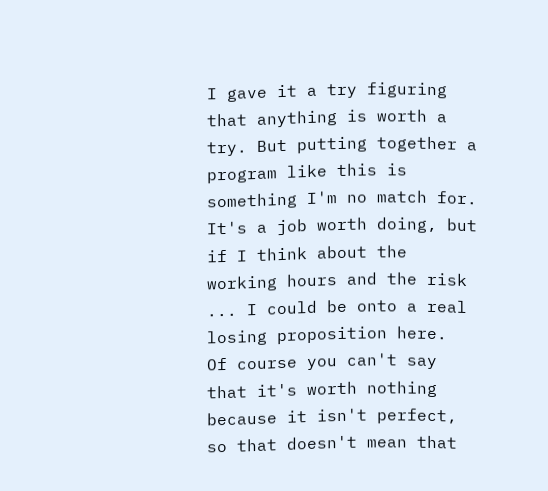I gave it a try figuring that anything is worth a try. But putting together a program like this is something I'm no match for.
It's a job worth doing, but if I think about the working hours and the risk ... I could be onto a real losing proposition here.
Of course you can't say that it's worth nothing because it isn't perfect, so that doesn't mean that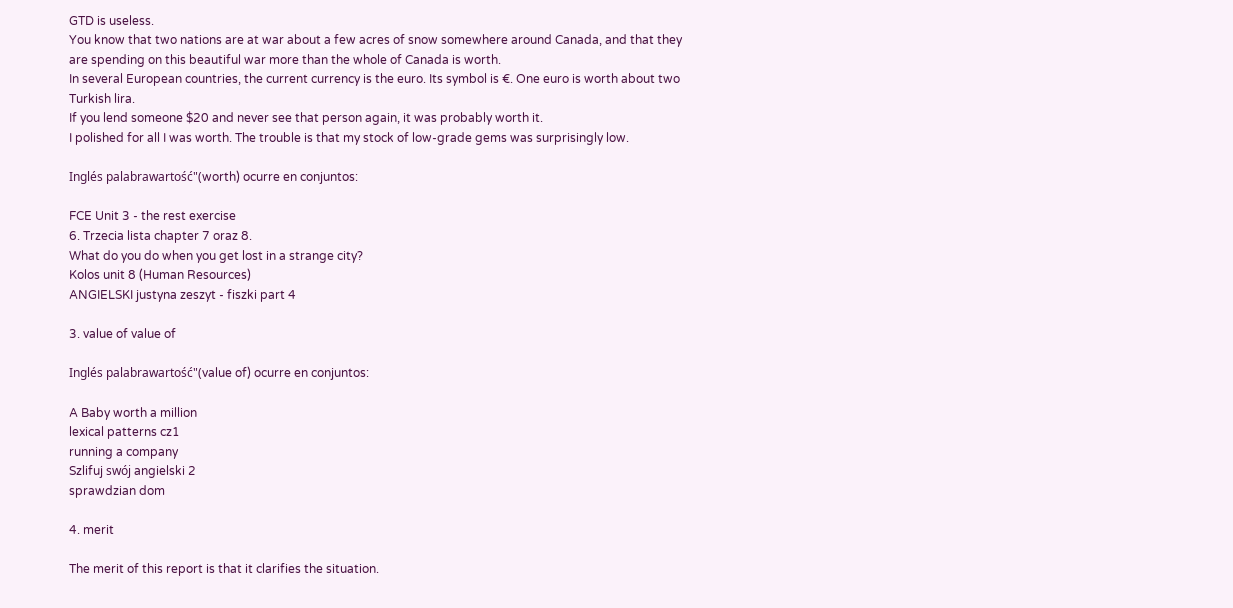GTD is useless.
You know that two nations are at war about a few acres of snow somewhere around Canada, and that they are spending on this beautiful war more than the whole of Canada is worth.
In several European countries, the current currency is the euro. Its symbol is €. One euro is worth about two Turkish lira.
If you lend someone $20 and never see that person again, it was probably worth it.
I polished for all I was worth. The trouble is that my stock of low-grade gems was surprisingly low.

Inglés palabrawartość"(worth) ocurre en conjuntos:

FCE Unit 3 - the rest exercise
6. Trzecia lista chapter 7 oraz 8.
What do you do when you get lost in a strange city?
Kolos unit 8 (Human Resources)
ANGIELSKI justyna zeszyt - fiszki part 4

3. value of value of

Inglés palabrawartość"(value of) ocurre en conjuntos:

A Baby worth a million
lexical patterns cz1
running a company
Szlifuj swój angielski 2
sprawdzian dom

4. merit

The merit of this report is that it clarifies the situation.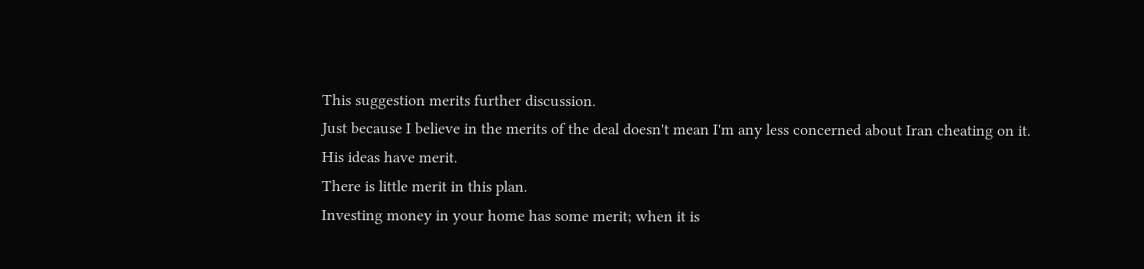This suggestion merits further discussion.
Just because I believe in the merits of the deal doesn't mean I'm any less concerned about Iran cheating on it.
His ideas have merit.
There is little merit in this plan.
Investing money in your home has some merit; when it is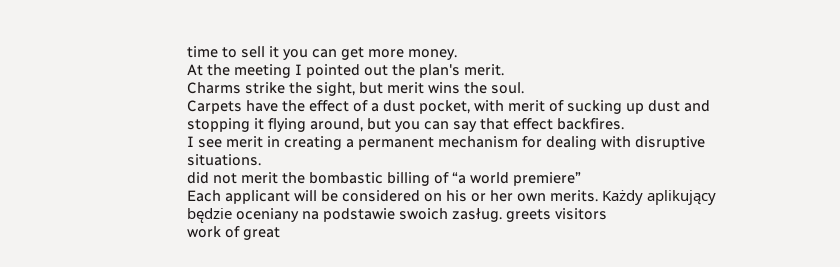time to sell it you can get more money.
At the meeting I pointed out the plan's merit.
Charms strike the sight, but merit wins the soul.
Carpets have the effect of a dust pocket, with merit of sucking up dust and stopping it flying around, but you can say that effect backfires.
I see merit in creating a permanent mechanism for dealing with disruptive situations.
did not merit the bombastic billing of “a world premiere”
Each applicant will be considered on his or her own merits. Każdy aplikujący będzie oceniany na podstawie swoich zasług. greets visitors
work of great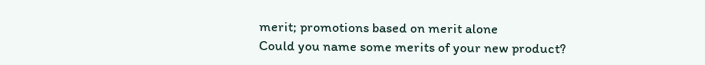merit; promotions based on merit alone
Could you name some merits of your new product?